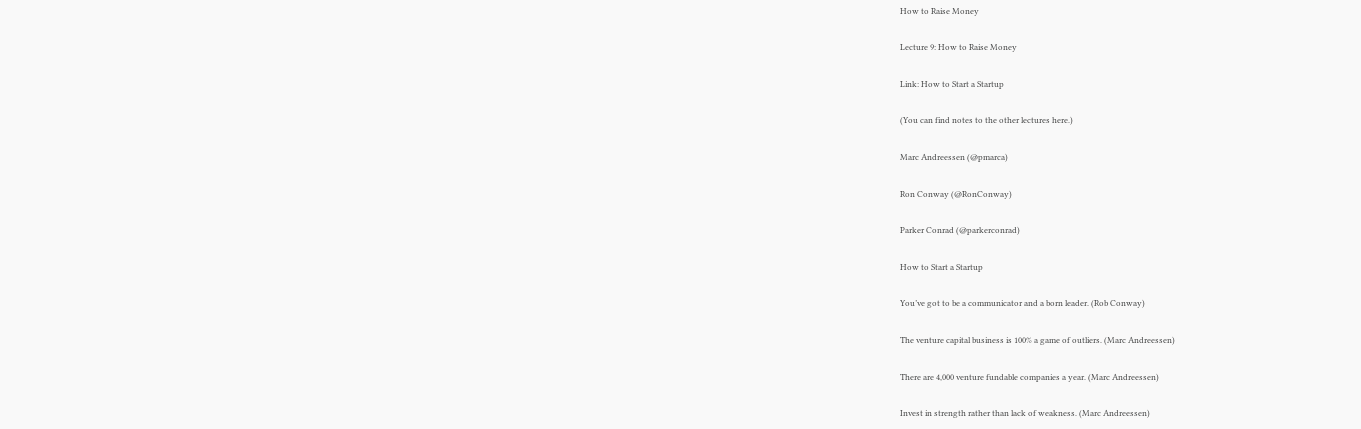How to Raise Money

Lecture 9: How to Raise Money

Link: How to Start a Startup

(You can find notes to the other lectures here.)

Marc Andreessen (@pmarca)

Ron Conway (@RonConway)

Parker Conrad (@parkerconrad)

How to Start a Startup

You’ve got to be a communicator and a born leader. (Rob Conway)

The venture capital business is 100% a game of outliers. (Marc Andreessen)

There are 4,000 venture fundable companies a year. (Marc Andreessen)

Invest in strength rather than lack of weakness. (Marc Andreessen)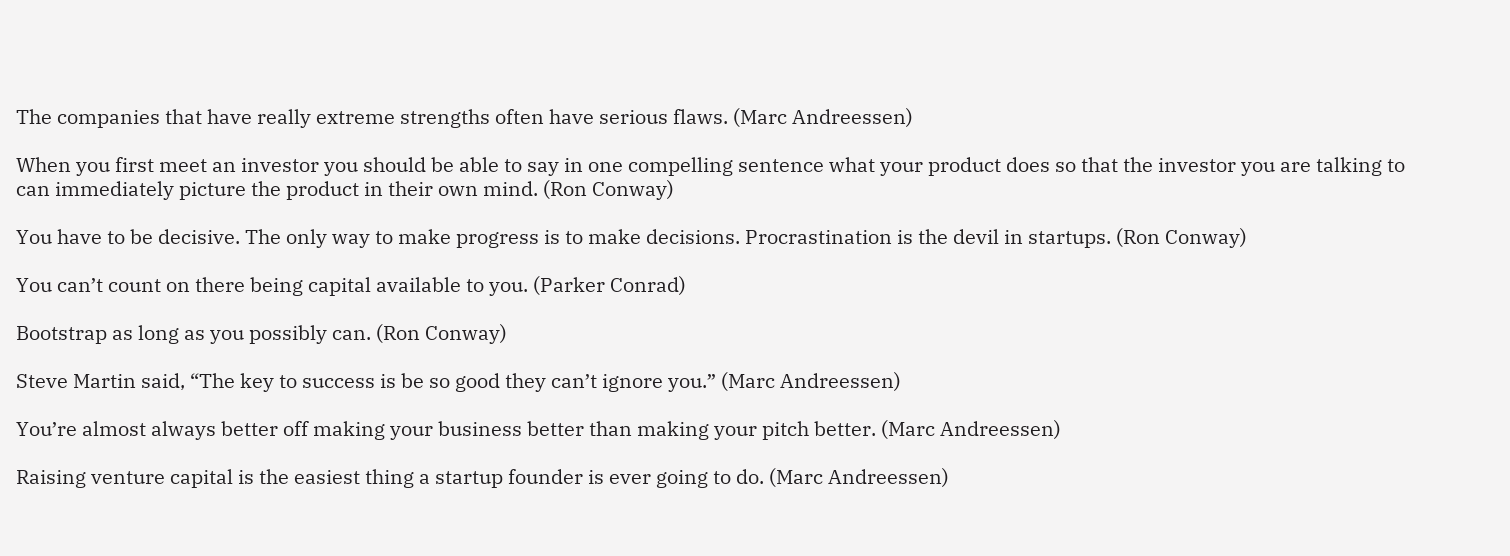The companies that have really extreme strengths often have serious flaws. (Marc Andreessen)

When you first meet an investor you should be able to say in one compelling sentence what your product does so that the investor you are talking to can immediately picture the product in their own mind. (Ron Conway)

You have to be decisive. The only way to make progress is to make decisions. Procrastination is the devil in startups. (Ron Conway)

You can’t count on there being capital available to you. (Parker Conrad)

Bootstrap as long as you possibly can. (Ron Conway)

Steve Martin said, “The key to success is be so good they can’t ignore you.” (Marc Andreessen)

You’re almost always better off making your business better than making your pitch better. (Marc Andreessen)

Raising venture capital is the easiest thing a startup founder is ever going to do. (Marc Andreessen)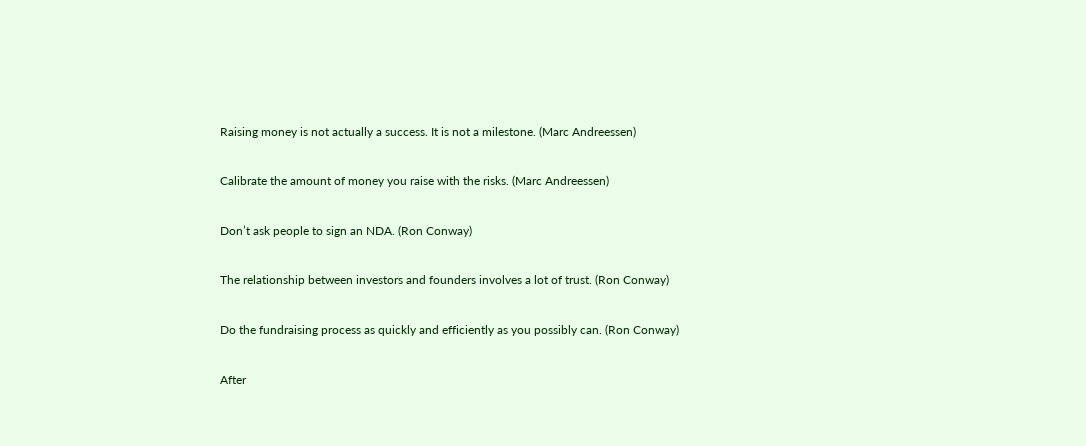Raising money is not actually a success. It is not a milestone. (Marc Andreessen)

Calibrate the amount of money you raise with the risks. (Marc Andreessen)

Don’t ask people to sign an NDA. (Ron Conway)

The relationship between investors and founders involves a lot of trust. (Ron Conway)

Do the fundraising process as quickly and efficiently as you possibly can. (Ron Conway)

After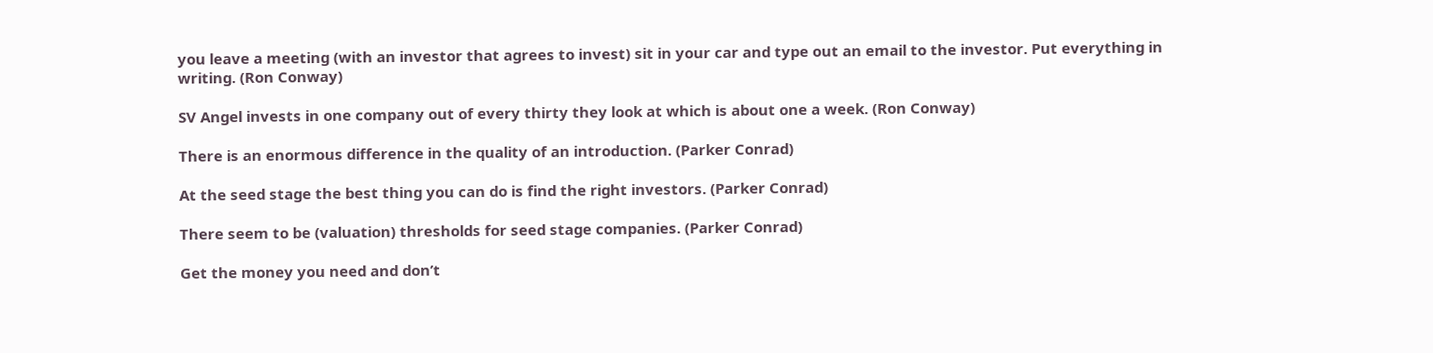you leave a meeting (with an investor that agrees to invest) sit in your car and type out an email to the investor. Put everything in writing. (Ron Conway)

SV Angel invests in one company out of every thirty they look at which is about one a week. (Ron Conway)

There is an enormous difference in the quality of an introduction. (Parker Conrad)

At the seed stage the best thing you can do is find the right investors. (Parker Conrad)

There seem to be (valuation) thresholds for seed stage companies. (Parker Conrad)

Get the money you need and don’t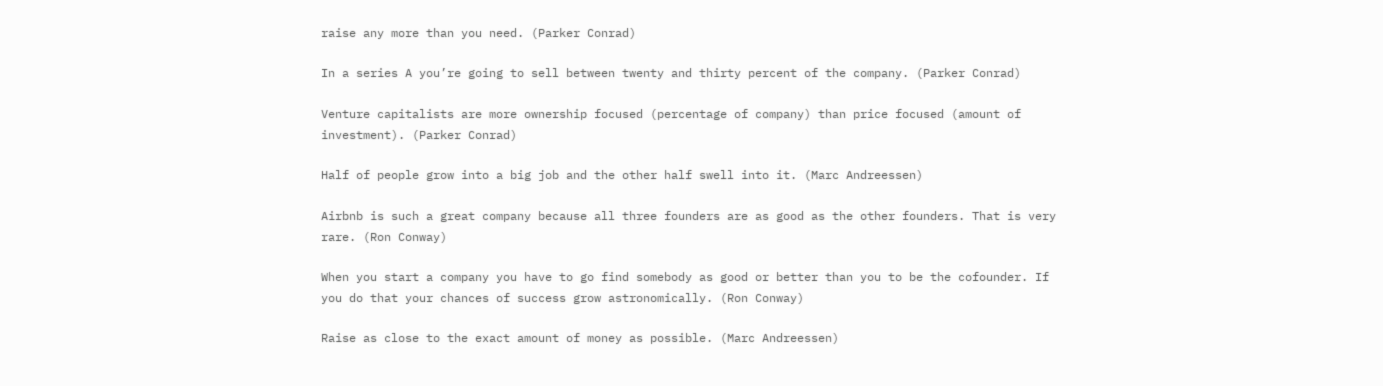raise any more than you need. (Parker Conrad)

In a series A you’re going to sell between twenty and thirty percent of the company. (Parker Conrad)

Venture capitalists are more ownership focused (percentage of company) than price focused (amount of investment). (Parker Conrad)

Half of people grow into a big job and the other half swell into it. (Marc Andreessen)

Airbnb is such a great company because all three founders are as good as the other founders. That is very rare. (Ron Conway)

When you start a company you have to go find somebody as good or better than you to be the cofounder. If you do that your chances of success grow astronomically. (Ron Conway)

Raise as close to the exact amount of money as possible. (Marc Andreessen)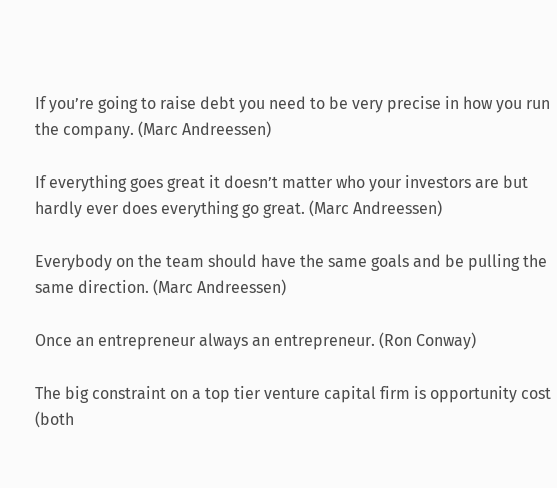If you’re going to raise debt you need to be very precise in how you run the company. (Marc Andreessen)

If everything goes great it doesn’t matter who your investors are but hardly ever does everything go great. (Marc Andreessen)

Everybody on the team should have the same goals and be pulling the same direction. (Marc Andreessen)

Once an entrepreneur always an entrepreneur. (Ron Conway)

The big constraint on a top tier venture capital firm is opportunity cost (both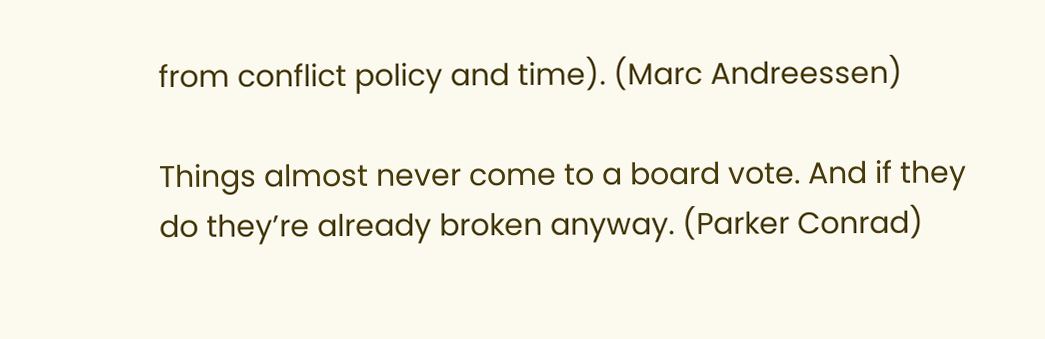from conflict policy and time). (Marc Andreessen)

Things almost never come to a board vote. And if they do they’re already broken anyway. (Parker Conrad)